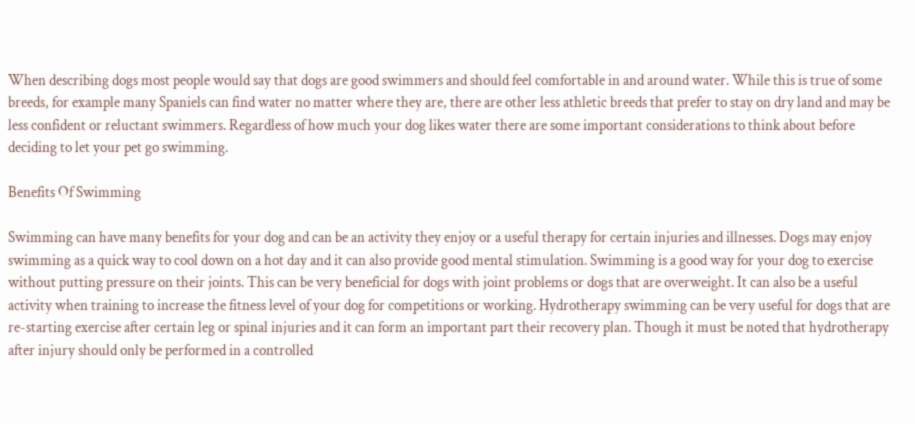When describing dogs most people would say that dogs are good swimmers and should feel comfortable in and around water. While this is true of some breeds, for example many Spaniels can find water no matter where they are, there are other less athletic breeds that prefer to stay on dry land and may be less confident or reluctant swimmers. Regardless of how much your dog likes water there are some important considerations to think about before deciding to let your pet go swimming.

Benefits Of Swimming

Swimming can have many benefits for your dog and can be an activity they enjoy or a useful therapy for certain injuries and illnesses. Dogs may enjoy swimming as a quick way to cool down on a hot day and it can also provide good mental stimulation. Swimming is a good way for your dog to exercise without putting pressure on their joints. This can be very beneficial for dogs with joint problems or dogs that are overweight. It can also be a useful activity when training to increase the fitness level of your dog for competitions or working. Hydrotherapy swimming can be very useful for dogs that are re-starting exercise after certain leg or spinal injuries and it can form an important part their recovery plan. Though it must be noted that hydrotherapy after injury should only be performed in a controlled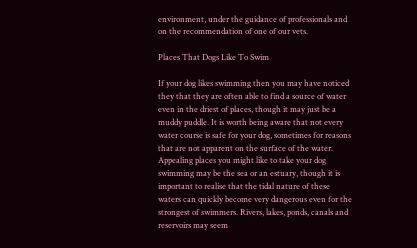environment, under the guidance of professionals and on the recommendation of one of our vets.

Places That Dogs Like To Swim

If your dog likes swimming then you may have noticed they that they are often able to find a source of water even in the driest of places, though it may just be a muddy puddle. It is worth being aware that not every water course is safe for your dog, sometimes for reasons that are not apparent on the surface of the water. Appealing places you might like to take your dog swimming may be the sea or an estuary, though it is important to realise that the tidal nature of these waters can quickly become very dangerous even for the strongest of swimmers. Rivers, lakes, ponds, canals and reservoirs may seem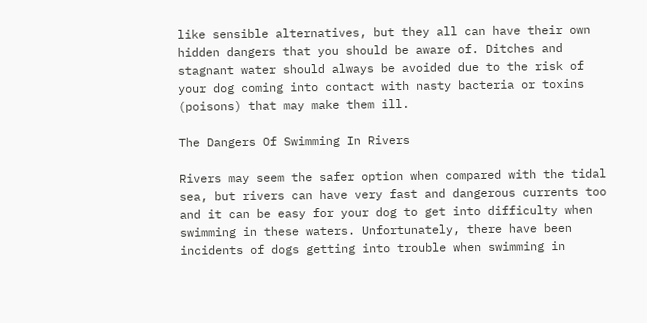like sensible alternatives, but they all can have their own hidden dangers that you should be aware of. Ditches and stagnant water should always be avoided due to the risk of your dog coming into contact with nasty bacteria or toxins (poisons) that may make them ill.

The Dangers Of Swimming In Rivers

Rivers may seem the safer option when compared with the tidal sea, but rivers can have very fast and dangerous currents too and it can be easy for your dog to get into difficulty when swimming in these waters. Unfortunately, there have been incidents of dogs getting into trouble when swimming in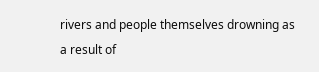rivers and people themselves drowning as a result of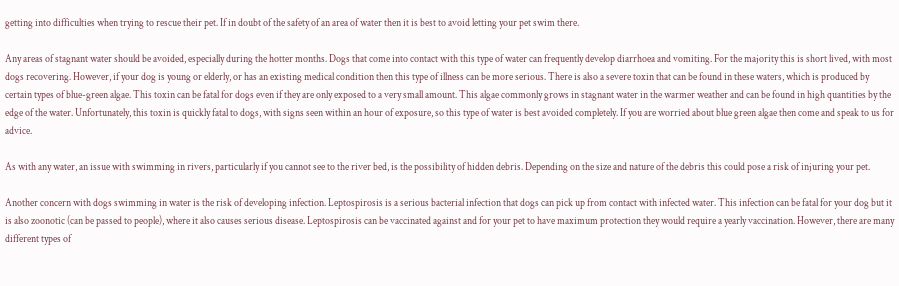getting into difficulties when trying to rescue their pet. If in doubt of the safety of an area of water then it is best to avoid letting your pet swim there.

Any areas of stagnant water should be avoided, especially during the hotter months. Dogs that come into contact with this type of water can frequently develop diarrhoea and vomiting. For the majority this is short lived, with most dogs recovering. However, if your dog is young or elderly, or has an existing medical condition then this type of illness can be more serious. There is also a severe toxin that can be found in these waters, which is produced by certain types of blue-green algae. This toxin can be fatal for dogs even if they are only exposed to a very small amount. This algae commonly grows in stagnant water in the warmer weather and can be found in high quantities by the edge of the water. Unfortunately, this toxin is quickly fatal to dogs, with signs seen within an hour of exposure, so this type of water is best avoided completely. If you are worried about blue green algae then come and speak to us for advice.

As with any water, an issue with swimming in rivers, particularly if you cannot see to the river bed, is the possibility of hidden debris. Depending on the size and nature of the debris this could pose a risk of injuring your pet.

Another concern with dogs swimming in water is the risk of developing infection. Leptospirosis is a serious bacterial infection that dogs can pick up from contact with infected water. This infection can be fatal for your dog but it is also zoonotic (can be passed to people), where it also causes serious disease. Leptospirosis can be vaccinated against and for your pet to have maximum protection they would require a yearly vaccination. However, there are many different types of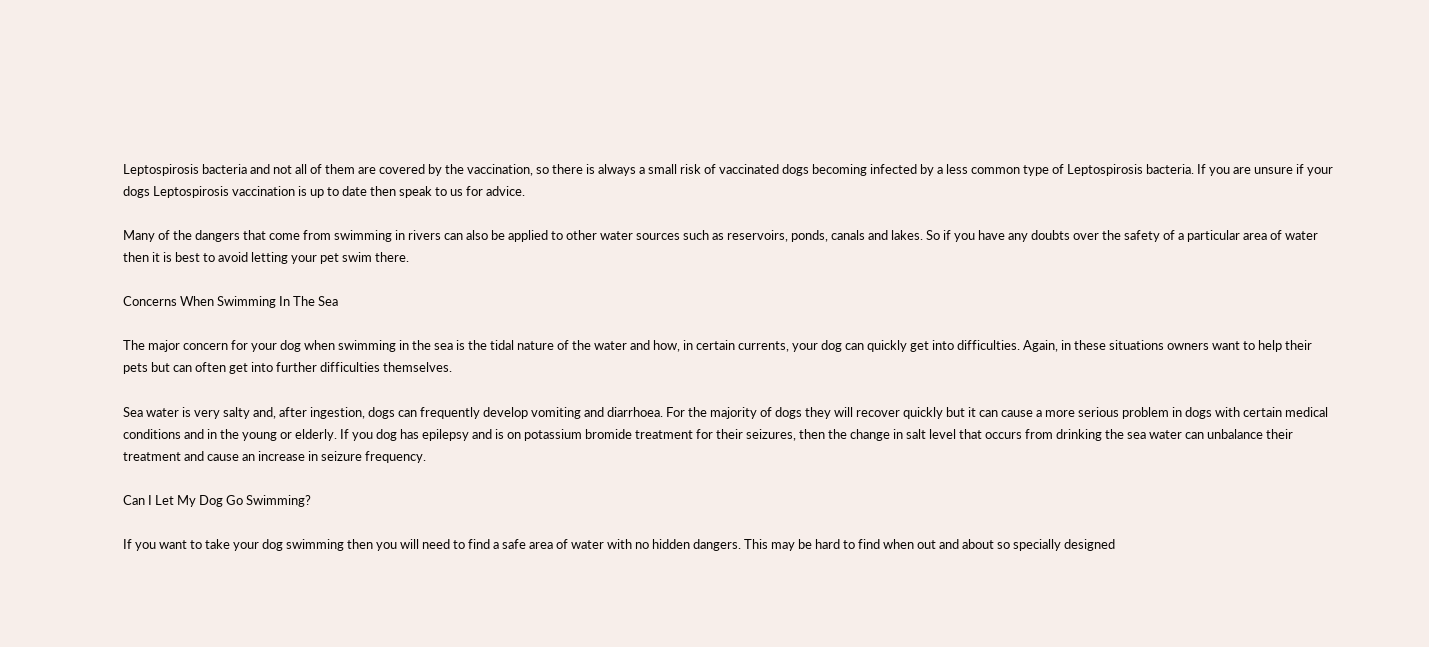Leptospirosis bacteria and not all of them are covered by the vaccination, so there is always a small risk of vaccinated dogs becoming infected by a less common type of Leptospirosis bacteria. If you are unsure if your dogs Leptospirosis vaccination is up to date then speak to us for advice.

Many of the dangers that come from swimming in rivers can also be applied to other water sources such as reservoirs, ponds, canals and lakes. So if you have any doubts over the safety of a particular area of water then it is best to avoid letting your pet swim there.

Concerns When Swimming In The Sea

The major concern for your dog when swimming in the sea is the tidal nature of the water and how, in certain currents, your dog can quickly get into difficulties. Again, in these situations owners want to help their pets but can often get into further difficulties themselves.

Sea water is very salty and, after ingestion, dogs can frequently develop vomiting and diarrhoea. For the majority of dogs they will recover quickly but it can cause a more serious problem in dogs with certain medical conditions and in the young or elderly. If you dog has epilepsy and is on potassium bromide treatment for their seizures, then the change in salt level that occurs from drinking the sea water can unbalance their treatment and cause an increase in seizure frequency.

Can I Let My Dog Go Swimming?

If you want to take your dog swimming then you will need to find a safe area of water with no hidden dangers. This may be hard to find when out and about so specially designed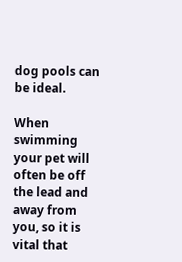dog pools can be ideal.

When swimming your pet will often be off the lead and away from you, so it is vital that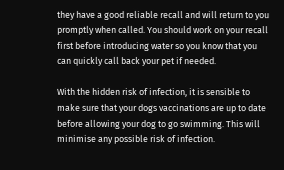they have a good reliable recall and will return to you promptly when called. You should work on your recall first before introducing water so you know that you can quickly call back your pet if needed.

With the hidden risk of infection, it is sensible to make sure that your dogs vaccinations are up to date before allowing your dog to go swimming. This will minimise any possible risk of infection.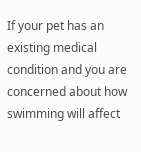If your pet has an existing medical condition and you are concerned about how swimming will affect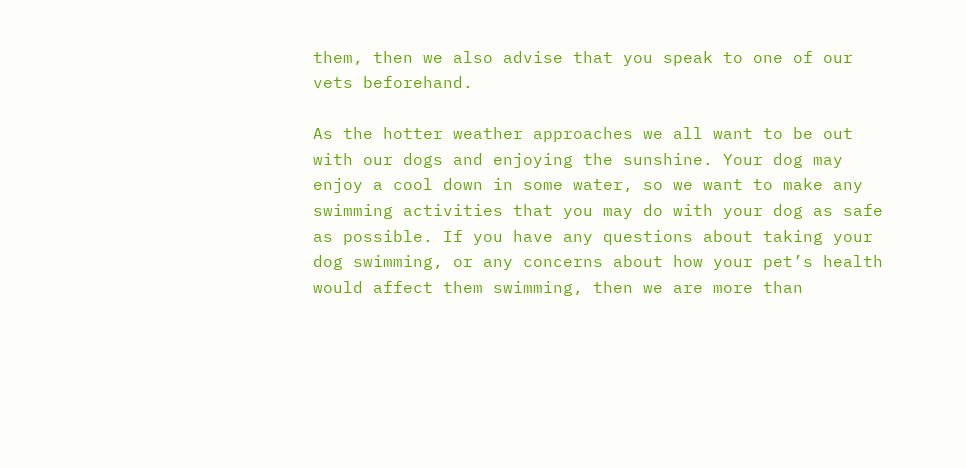them, then we also advise that you speak to one of our vets beforehand.

As the hotter weather approaches we all want to be out with our dogs and enjoying the sunshine. Your dog may enjoy a cool down in some water, so we want to make any swimming activities that you may do with your dog as safe as possible. If you have any questions about taking your dog swimming, or any concerns about how your pet’s health would affect them swimming, then we are more than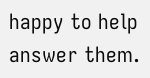happy to help answer them.